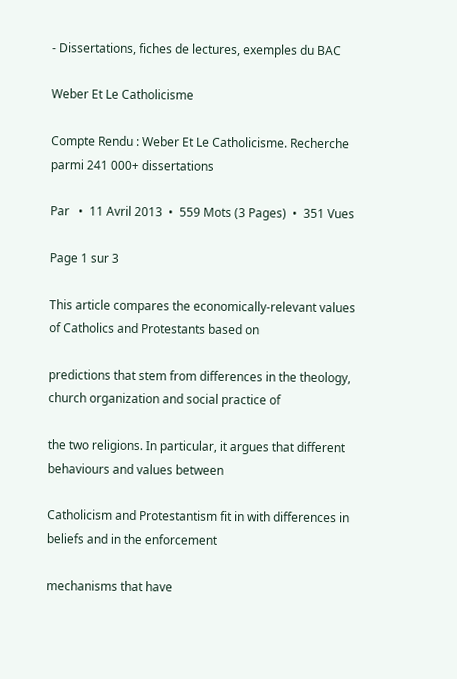- Dissertations, fiches de lectures, exemples du BAC

Weber Et Le Catholicisme

Compte Rendu : Weber Et Le Catholicisme. Recherche parmi 241 000+ dissertations

Par   •  11 Avril 2013  •  559 Mots (3 Pages)  •  351 Vues

Page 1 sur 3

This article compares the economically-relevant values of Catholics and Protestants based on

predictions that stem from differences in the theology, church organization and social practice of

the two religions. In particular, it argues that different behaviours and values between

Catholicism and Protestantism fit in with differences in beliefs and in the enforcement

mechanisms that have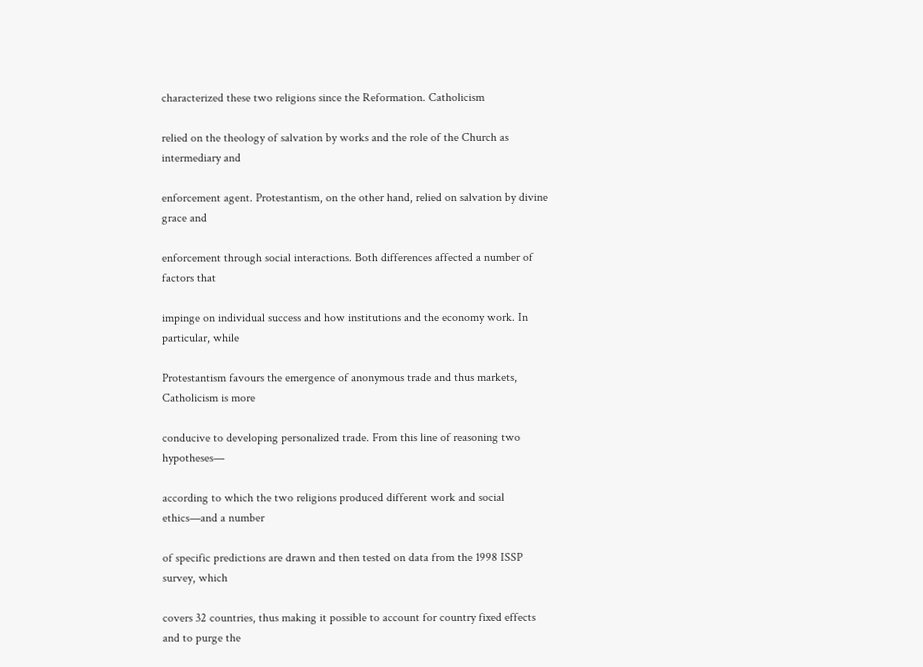characterized these two religions since the Reformation. Catholicism

relied on the theology of salvation by works and the role of the Church as intermediary and

enforcement agent. Protestantism, on the other hand, relied on salvation by divine grace and

enforcement through social interactions. Both differences affected a number of factors that

impinge on individual success and how institutions and the economy work. In particular, while

Protestantism favours the emergence of anonymous trade and thus markets, Catholicism is more

conducive to developing personalized trade. From this line of reasoning two hypotheses—

according to which the two religions produced different work and social ethics—and a number

of specific predictions are drawn and then tested on data from the 1998 ISSP survey, which

covers 32 countries, thus making it possible to account for country fixed effects and to purge the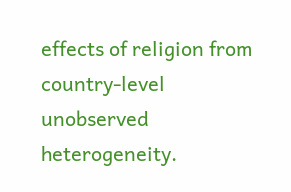effects of religion from country-level unobserved heterogeneity.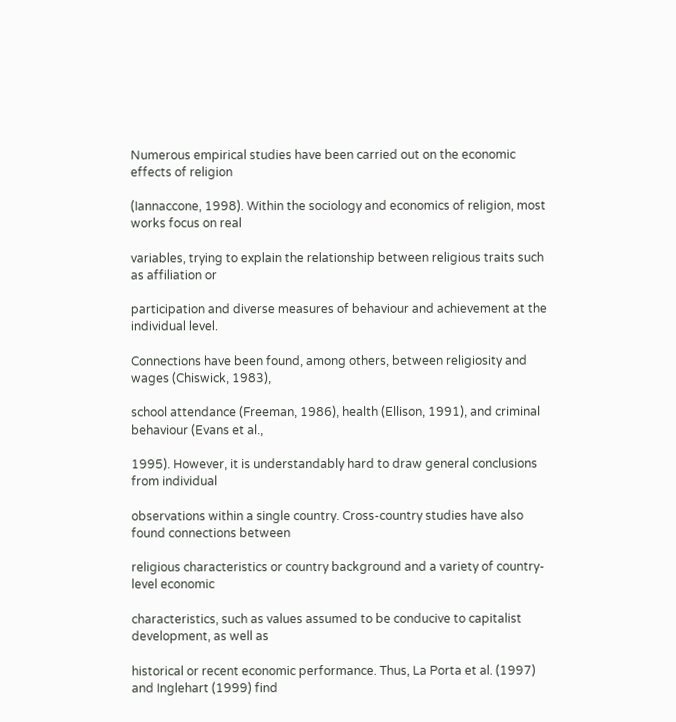Numerous empirical studies have been carried out on the economic effects of religion

(Iannaccone, 1998). Within the sociology and economics of religion, most works focus on real

variables, trying to explain the relationship between religious traits such as affiliation or

participation and diverse measures of behaviour and achievement at the individual level.

Connections have been found, among others, between religiosity and wages (Chiswick, 1983),

school attendance (Freeman, 1986), health (Ellison, 1991), and criminal behaviour (Evans et al.,

1995). However, it is understandably hard to draw general conclusions from individual

observations within a single country. Cross-country studies have also found connections between

religious characteristics or country background and a variety of country-level economic

characteristics, such as values assumed to be conducive to capitalist development, as well as

historical or recent economic performance. Thus, La Porta et al. (1997) and Inglehart (1999) find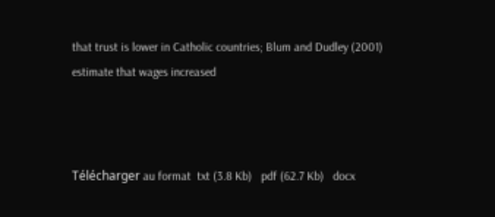that trust is lower in Catholic countries; Blum and Dudley (2001) estimate that wages increased



Télécharger au format  txt (3.8 Kb)   pdf (62.7 Kb)   docx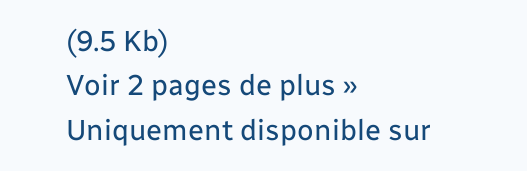(9.5 Kb)
Voir 2 pages de plus »
Uniquement disponible sur